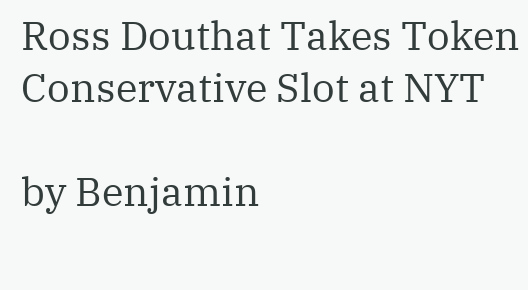Ross Douthat Takes Token Conservative Slot at NYT

by Benjamin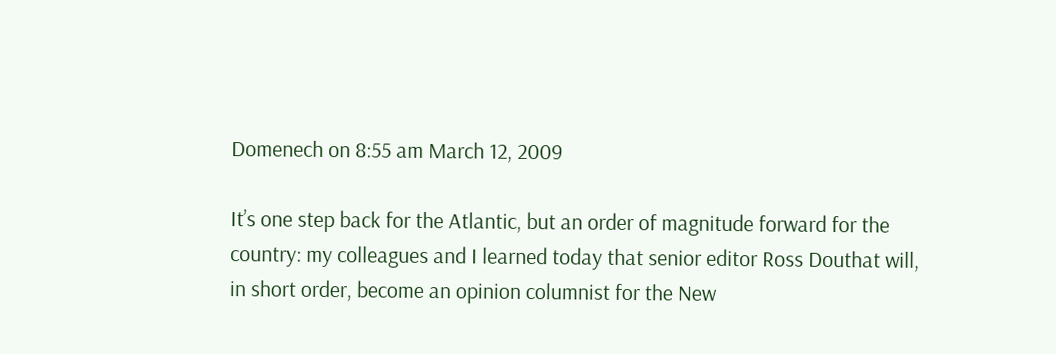Domenech on 8:55 am March 12, 2009

It’s one step back for the Atlantic, but an order of magnitude forward for the country: my colleagues and I learned today that senior editor Ross Douthat will, in short order, become an opinion columnist for the New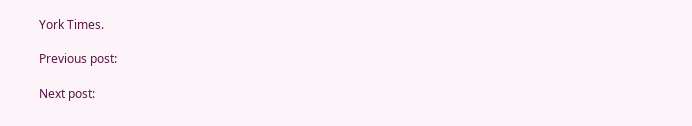York Times.

Previous post:

Next post: